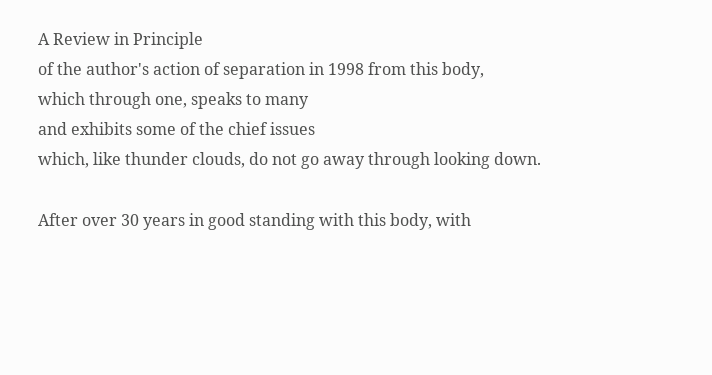A Review in Principle
of the author's action of separation in 1998 from this body,
which through one, speaks to many
and exhibits some of the chief issues
which, like thunder clouds, do not go away through looking down.

After over 30 years in good standing with this body, with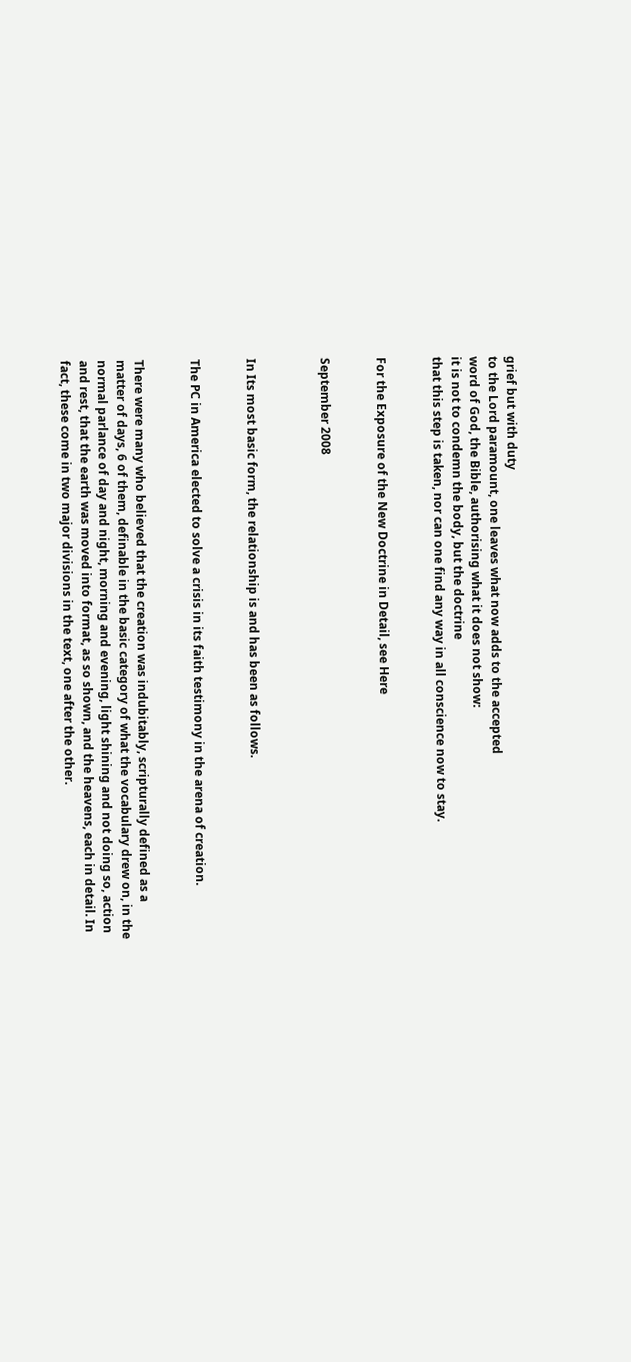grief but with duty
to the Lord paramount, one leaves what now adds to the accepted
word of God, the Bible, authorising what it does not show:
it is not to condemn the body, but the doctrine
that this step is taken, nor can one find any way in all conscience now to stay.


For the Exposure of the New Doctrine in Detail, see Here


September 2008



In Its most basic form, the relationship is and has been as follows.


The PC in America elected to solve a crisis in its faith testimony in the arena of creation.


There were many who believed that the creation was indubitably, scripturally defined as a matter of days, 6 of them, definable in the basic category of what the vocabulary drew on, in the normal parlance of day and night, morning and evening, light shining and not doing so, action and rest, that the earth was moved into format, as so shown, and the heavens, each in detail. In fact, these come in two major divisions in the text, one after the other.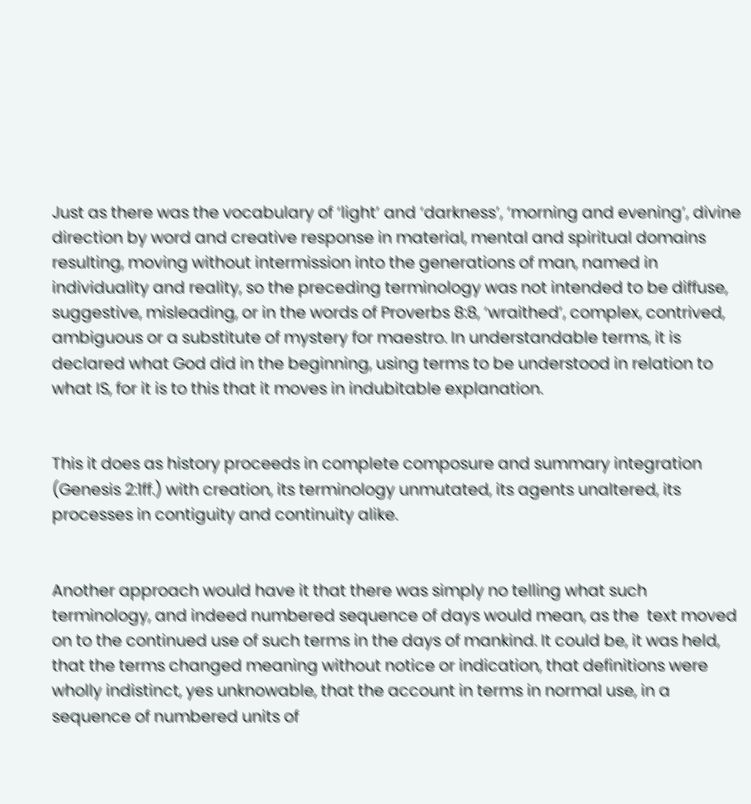Just as there was the vocabulary of ‘light’ and ‘darkness’, ‘morning and evening’, divine direction by word and creative response in material, mental and spiritual domains resulting, moving without intermission into the generations of man, named in individuality and reality, so the preceding terminology was not intended to be diffuse, suggestive, misleading, or in the words of Proverbs 8:8, ‘wraithed’, complex, contrived, ambiguous or a substitute of mystery for maestro. In understandable terms, it is declared what God did in the beginning, using terms to be understood in relation to what IS, for it is to this that it moves in indubitable explanation.


This it does as history proceeds in complete composure and summary integration (Genesis 2:1ff.) with creation, its terminology unmutated, its agents unaltered, its processes in contiguity and continuity alike.


Another approach would have it that there was simply no telling what such terminology, and indeed numbered sequence of days would mean, as the  text moved on to the continued use of such terms in the days of mankind. It could be, it was held, that the terms changed meaning without notice or indication, that definitions were wholly indistinct, yes unknowable, that the account in terms in normal use, in a sequence of numbered units of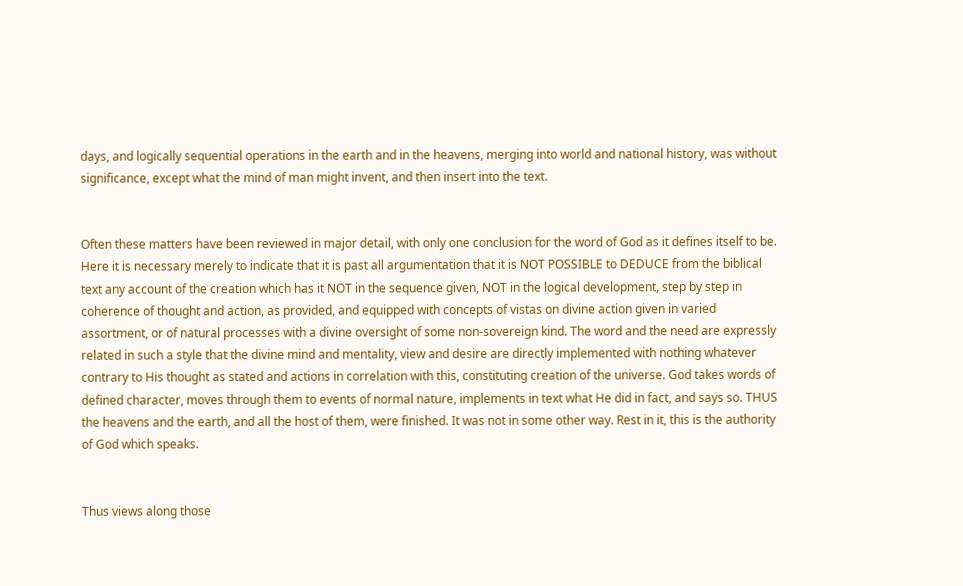days, and logically sequential operations in the earth and in the heavens, merging into world and national history, was without significance, except what the mind of man might invent, and then insert into the text.


Often these matters have been reviewed in major detail, with only one conclusion for the word of God as it defines itself to be. Here it is necessary merely to indicate that it is past all argumentation that it is NOT POSSIBLE to DEDUCE from the biblical text any account of the creation which has it NOT in the sequence given, NOT in the logical development, step by step in coherence of thought and action, as provided, and equipped with concepts of vistas on divine action given in varied assortment, or of natural processes with a divine oversight of some non-sovereign kind. The word and the need are expressly related in such a style that the divine mind and mentality, view and desire are directly implemented with nothing whatever contrary to His thought as stated and actions in correlation with this, constituting creation of the universe. God takes words of defined character, moves through them to events of normal nature, implements in text what He did in fact, and says so. THUS the heavens and the earth, and all the host of them, were finished. It was not in some other way. Rest in it, this is the authority of God which speaks.


Thus views along those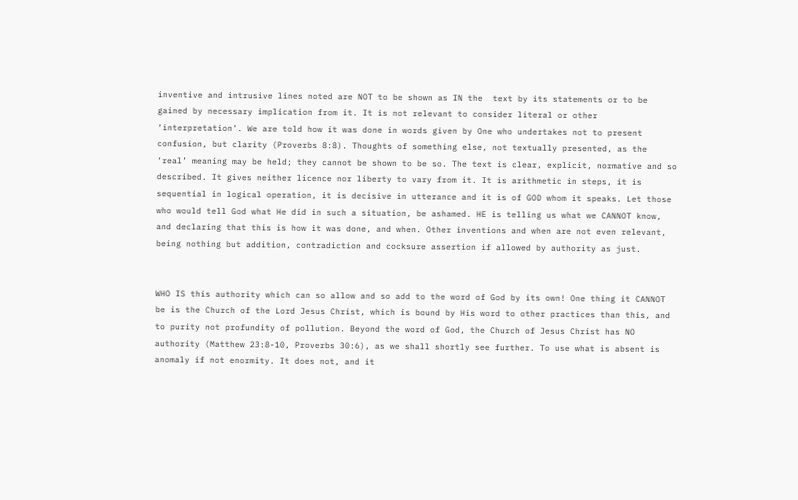inventive and intrusive lines noted are NOT to be shown as IN the  text by its statements or to be gained by necessary implication from it. It is not relevant to consider literal or other ‘interpretation’. We are told how it was done in words given by One who undertakes not to present confusion, but clarity (Proverbs 8:8). Thoughts of something else, not textually presented, as the ‘real’ meaning may be held; they cannot be shown to be so. The text is clear, explicit, normative and so described. It gives neither licence nor liberty to vary from it. It is arithmetic in steps, it is sequential in logical operation, it is decisive in utterance and it is of GOD whom it speaks. Let those who would tell God what He did in such a situation, be ashamed. HE is telling us what we CANNOT know, and declaring that this is how it was done, and when. Other inventions and when are not even relevant, being nothing but addition, contradiction and cocksure assertion if allowed by authority as just.


WHO IS this authority which can so allow and so add to the word of God by its own! One thing it CANNOT be is the Church of the Lord Jesus Christ, which is bound by His word to other practices than this, and to purity not profundity of pollution. Beyond the word of God, the Church of Jesus Christ has NO authority (Matthew 23:8-10, Proverbs 30:6), as we shall shortly see further. To use what is absent is anomaly if not enormity. It does not, and it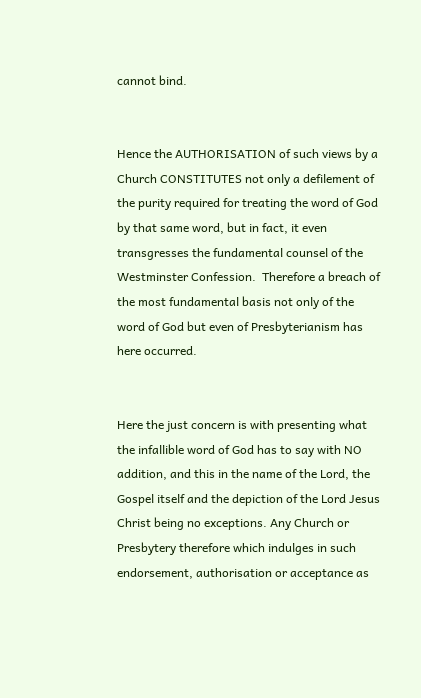cannot bind.


Hence the AUTHORISATION of such views by a Church CONSTITUTES not only a defilement of the purity required for treating the word of God by that same word, but in fact, it even transgresses the fundamental counsel of the Westminster Confession.  Therefore a breach of the most fundamental basis not only of the word of God but even of Presbyterianism has here occurred.


Here the just concern is with presenting what the infallible word of God has to say with NO addition, and this in the name of the Lord, the Gospel itself and the depiction of the Lord Jesus Christ being no exceptions. Any Church or Presbytery therefore which indulges in such endorsement, authorisation or acceptance as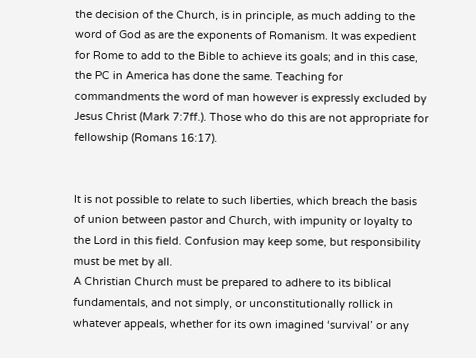the decision of the Church, is in principle, as much adding to the word of God as are the exponents of Romanism. It was expedient for Rome to add to the Bible to achieve its goals; and in this case, the PC in America has done the same. Teaching for commandments the word of man however is expressly excluded by Jesus Christ (Mark 7:7ff.). Those who do this are not appropriate for fellowship (Romans 16:17).


It is not possible to relate to such liberties, which breach the basis of union between pastor and Church, with impunity or loyalty to the Lord in this field. Confusion may keep some, but responsibility must be met by all.
A Christian Church must be prepared to adhere to its biblical fundamentals, and not simply, or unconstitutionally rollick in whatever appeals, whether for its own imagined ‘survival’ or any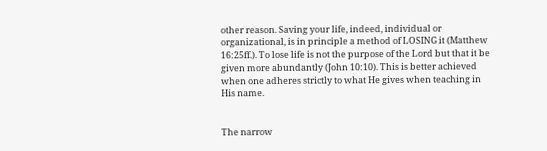other reason. Saving your life, indeed, individual or organizational, is in principle a method of LOSING it (Matthew 16:25ff.). To lose life is not the purpose of the Lord but that it be given more abundantly (John 10:10). This is better achieved when one adheres strictly to what He gives when teaching in His name.


The narrow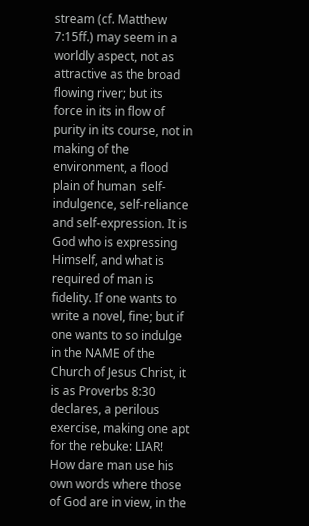stream (cf. Matthew 7:15ff.) may seem in a worldly aspect, not as attractive as the broad flowing river; but its force in its in flow of purity in its course, not in making of the environment, a flood plain of human  self-indulgence, self-reliance and self-expression. It is God who is expressing Himself, and what is required of man is fidelity. If one wants to write a novel, fine; but if one wants to so indulge in the NAME of the Church of Jesus Christ, it is as Proverbs 8:30 declares, a perilous exercise, making one apt for the rebuke: LIAR! How dare man use his own words where those of God are in view, in the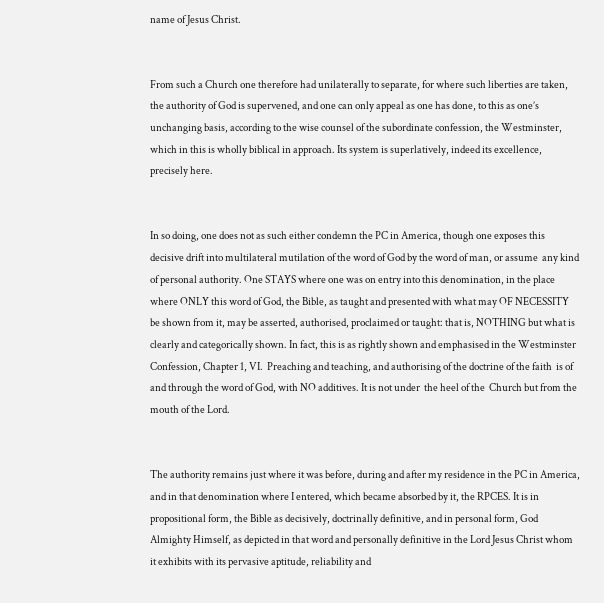name of Jesus Christ.


From such a Church one therefore had unilaterally to separate, for where such liberties are taken, the authority of God is supervened, and one can only appeal as one has done, to this as one’s unchanging basis, according to the wise counsel of the subordinate confession, the Westminster, which in this is wholly biblical in approach. Its system is superlatively, indeed its excellence, precisely here.


In so doing, one does not as such either condemn the PC in America, though one exposes this decisive drift into multilateral mutilation of the word of God by the word of man, or assume  any kind of personal authority. One STAYS where one was on entry into this denomination, in the place where ONLY this word of God, the Bible, as taught and presented with what may OF NECESSITY be shown from it, may be asserted, authorised, proclaimed or taught: that is, NOTHING but what is clearly and categorically shown. In fact, this is as rightly shown and emphasised in the Westminster Confession, Chapter 1, VI.  Preaching and teaching, and authorising of the doctrine of the faith  is of and through the word of God, with NO additives. It is not under  the heel of the  Church but from the mouth of the Lord.


The authority remains just where it was before, during and after my residence in the PC in America, and in that denomination where I entered, which became absorbed by it, the RPCES. It is in propositional form, the Bible as decisively, doctrinally definitive, and in personal form, God Almighty Himself, as depicted in that word and personally definitive in the Lord Jesus Christ whom it exhibits with its pervasive aptitude, reliability and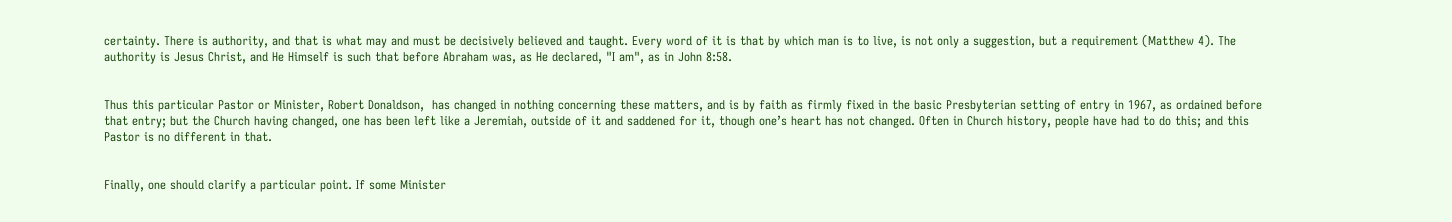certainty. There is authority, and that is what may and must be decisively believed and taught. Every word of it is that by which man is to live, is not only a suggestion, but a requirement (Matthew 4). The authority is Jesus Christ, and He Himself is such that before Abraham was, as He declared, "I am", as in John 8:58.


Thus this particular Pastor or Minister, Robert Donaldson,  has changed in nothing concerning these matters, and is by faith as firmly fixed in the basic Presbyterian setting of entry in 1967, as ordained before that entry; but the Church having changed, one has been left like a Jeremiah, outside of it and saddened for it, though one’s heart has not changed. Often in Church history, people have had to do this; and this Pastor is no different in that.


Finally, one should clarify a particular point. If some Minister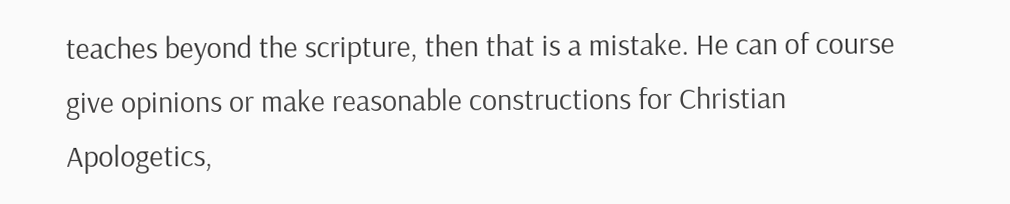teaches beyond the scripture, then that is a mistake. He can of course give opinions or make reasonable constructions for Christian Apologetics,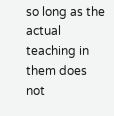so long as the actual teaching in them does not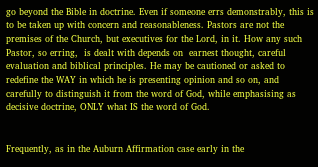go beyond the Bible in doctrine. Even if someone errs demonstrably, this is to be taken up with concern and reasonableness. Pastors are not the premises of the Church, but executives for the Lord, in it. How any such Pastor, so erring,  is dealt with depends on  earnest thought, careful evaluation and biblical principles. He may be cautioned or asked to redefine the WAY in which he is presenting opinion and so on, and carefully to distinguish it from the word of God, while emphasising as decisive doctrine, ONLY what IS the word of God.


Frequently, as in the Auburn Affirmation case early in the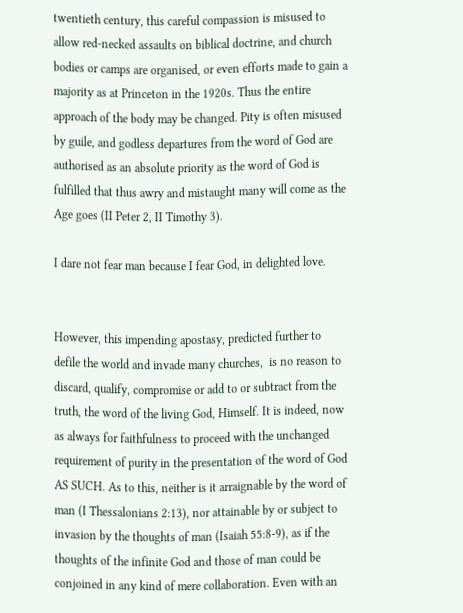twentieth century, this careful compassion is misused to allow red-necked assaults on biblical doctrine, and church bodies or camps are organised, or even efforts made to gain a majority as at Princeton in the 1920s. Thus the entire approach of the body may be changed. Pity is often misused by guile, and godless departures from the word of God are authorised as an absolute priority as the word of God is fulfilled that thus awry and mistaught many will come as the Age goes (II Peter 2, II Timothy 3).

I dare not fear man because I fear God, in delighted love.


However, this impending apostasy, predicted further to defile the world and invade many churches,  is no reason to discard, qualify, compromise or add to or subtract from the truth, the word of the living God, Himself. It is indeed, now as always for faithfulness to proceed with the unchanged requirement of purity in the presentation of the word of God AS SUCH. As to this, neither is it arraignable by the word of man (I Thessalonians 2:13), nor attainable by or subject to invasion by the thoughts of man (Isaiah 55:8-9), as if the thoughts of the infinite God and those of man could be conjoined in any kind of mere collaboration. Even with an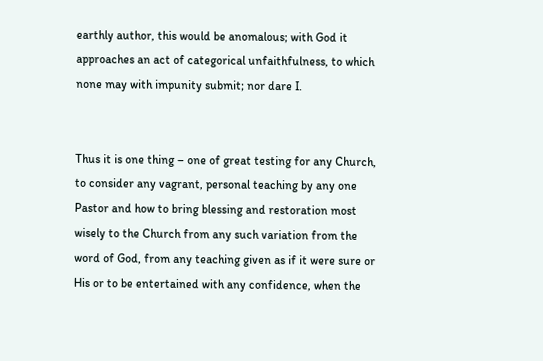earthly author, this would be anomalous; with God it approaches an act of categorical unfaithfulness, to which none may with impunity submit; nor dare I.


Thus it is one thing – one of great testing for any Church, to consider any vagrant, personal teaching by any one Pastor and how to bring blessing and restoration most wisely to the Church from any such variation from the word of God, from any teaching given as if it were sure or His or to be entertained with any confidence, when the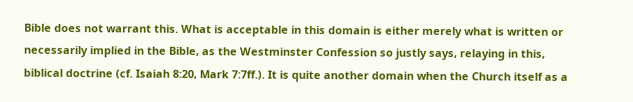Bible does not warrant this. What is acceptable in this domain is either merely what is written or necessarily implied in the Bible, as the Westminster Confession so justly says, relaying in this, biblical doctrine (cf. Isaiah 8:20, Mark 7:7ff.). It is quite another domain when the Church itself as a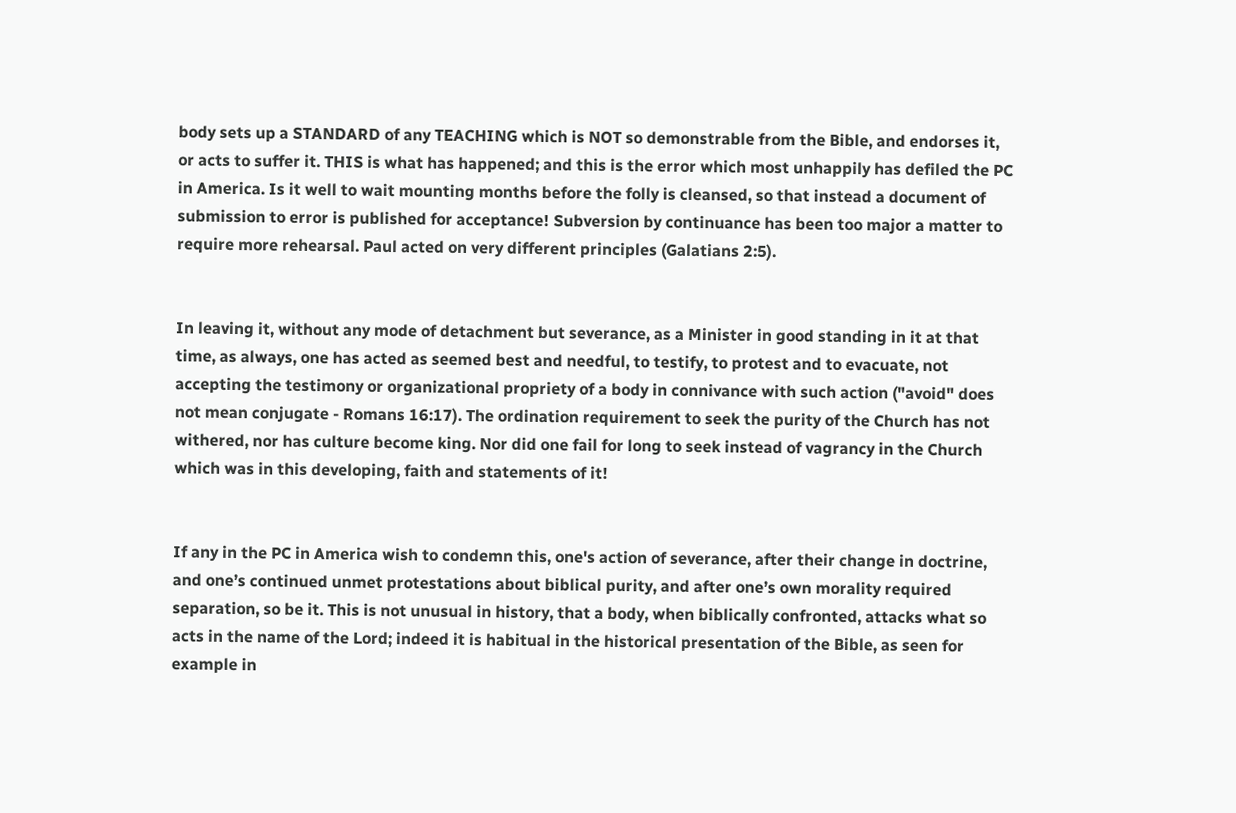body sets up a STANDARD of any TEACHING which is NOT so demonstrable from the Bible, and endorses it, or acts to suffer it. THIS is what has happened; and this is the error which most unhappily has defiled the PC in America. Is it well to wait mounting months before the folly is cleansed, so that instead a document of submission to error is published for acceptance! Subversion by continuance has been too major a matter to require more rehearsal. Paul acted on very different principles (Galatians 2:5).


In leaving it, without any mode of detachment but severance, as a Minister in good standing in it at that time, as always, one has acted as seemed best and needful, to testify, to protest and to evacuate, not accepting the testimony or organizational propriety of a body in connivance with such action ("avoid" does not mean conjugate - Romans 16:17). The ordination requirement to seek the purity of the Church has not withered, nor has culture become king. Nor did one fail for long to seek instead of vagrancy in the Church which was in this developing, faith and statements of it!


If any in the PC in America wish to condemn this, one's action of severance, after their change in doctrine, and one’s continued unmet protestations about biblical purity, and after one’s own morality required separation, so be it. This is not unusual in history, that a body, when biblically confronted, attacks what so acts in the name of the Lord; indeed it is habitual in the historical presentation of the Bible, as seen for example in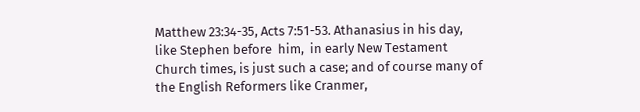Matthew 23:34-35, Acts 7:51-53. Athanasius in his day,  like Stephen before  him,  in early New Testament Church times, is just such a case; and of course many of the English Reformers like Cranmer,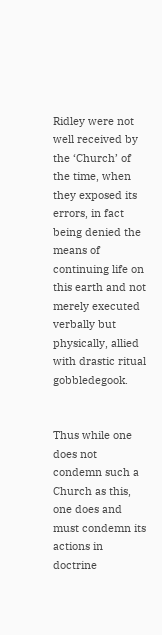Ridley were not well received by the ‘Church’ of the time, when they exposed its errors, in fact being denied the means of continuing life on this earth and not merely executed verbally but physically, allied with drastic ritual gobbledegook.


Thus while one does not condemn such a Church as this, one does and must condemn its actions in doctrine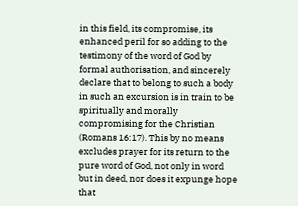in this field, its compromise, its enhanced peril for so adding to the testimony of the word of God by formal authorisation, and sincerely declare that to belong to such a body in such an excursion is in train to be spiritually and morally compromising for the Christian (Romans 16:17). This by no means excludes prayer for its return to the pure word of God, not only in word but in deed, nor does it expunge hope that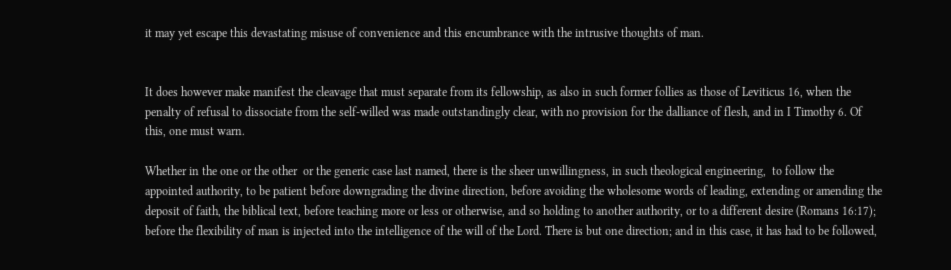it may yet escape this devastating misuse of convenience and this encumbrance with the intrusive thoughts of man.


It does however make manifest the cleavage that must separate from its fellowship, as also in such former follies as those of Leviticus 16, when the penalty of refusal to dissociate from the self-willed was made outstandingly clear, with no provision for the dalliance of flesh, and in I Timothy 6. Of this, one must warn.

Whether in the one or the other  or the generic case last named, there is the sheer unwillingness, in such theological engineering,  to follow the appointed authority, to be patient before downgrading the divine direction, before avoiding the wholesome words of leading, extending or amending the deposit of faith, the biblical text, before teaching more or less or otherwise, and so holding to another authority, or to a different desire (Romans 16:17); before the flexibility of man is injected into the intelligence of the will of the Lord. There is but one direction; and in this case, it has had to be followed,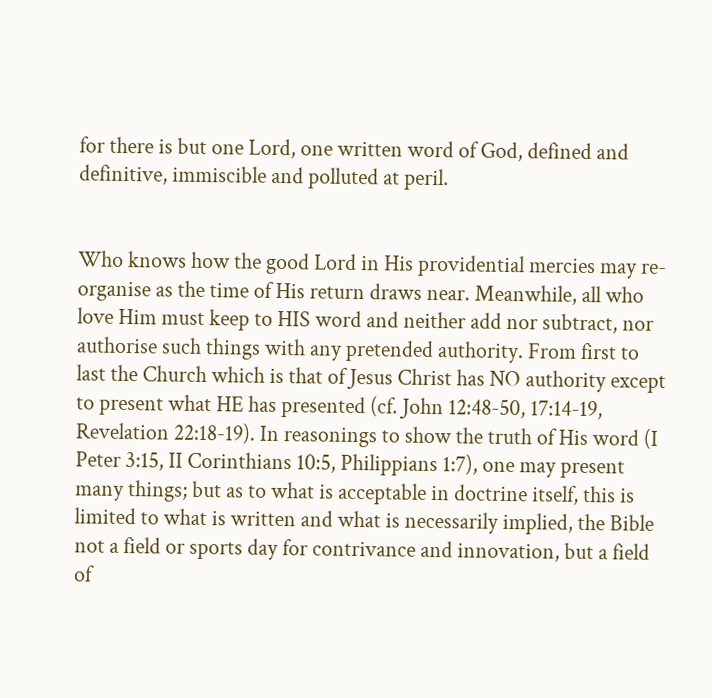for there is but one Lord, one written word of God, defined and definitive, immiscible and polluted at peril.


Who knows how the good Lord in His providential mercies may re-organise as the time of His return draws near. Meanwhile, all who love Him must keep to HIS word and neither add nor subtract, nor authorise such things with any pretended authority. From first to last the Church which is that of Jesus Christ has NO authority except to present what HE has presented (cf. John 12:48-50, 17:14-19, Revelation 22:18-19). In reasonings to show the truth of His word (I Peter 3:15, II Corinthians 10:5, Philippians 1:7), one may present many things; but as to what is acceptable in doctrine itself, this is limited to what is written and what is necessarily implied, the Bible not a field or sports day for contrivance and innovation, but a field of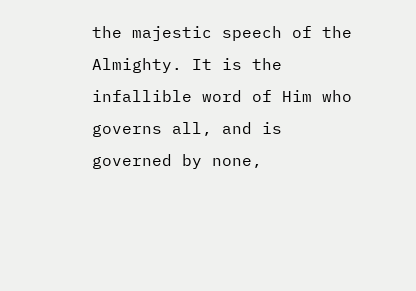the majestic speech of the Almighty. It is the infallible word of Him who governs all, and is governed by none,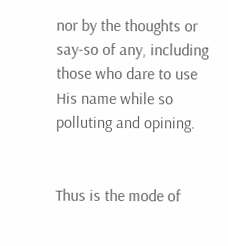nor by the thoughts or say-so of any, including those who dare to use His name while so polluting and opining.


Thus is the mode of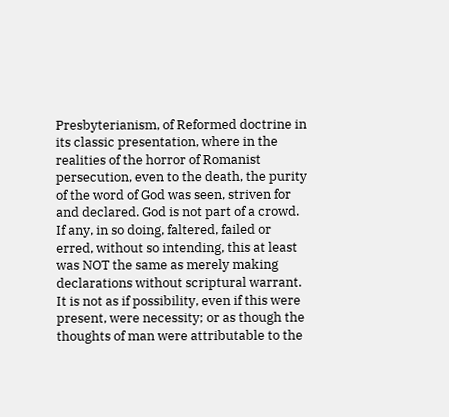Presbyterianism, of Reformed doctrine in its classic presentation, where in the realities of the horror of Romanist persecution, even to the death, the purity of the word of God was seen, striven for and declared. God is not part of a crowd. If any, in so doing, faltered, failed or erred, without so intending, this at least was NOT the same as merely making declarations without scriptural warrant. It is not as if possibility, even if this were present, were necessity; or as though the thoughts of man were attributable to the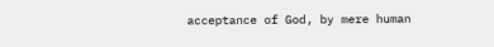acceptance of God, by mere human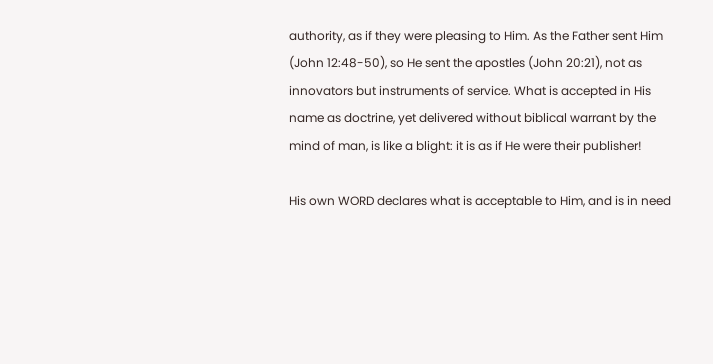authority, as if they were pleasing to Him. As the Father sent Him (John 12:48-50), so He sent the apostles (John 20:21), not as innovators but instruments of service. What is accepted in His name as doctrine, yet delivered without biblical warrant by the mind of man, is like a blight: it is as if He were their publisher!

His own WORD declares what is acceptable to Him, and is in need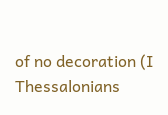of no decoration (I Thessalonians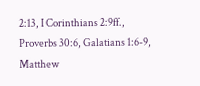2:13, I Corinthians 2:9ff., Proverbs 30:6, Galatians 1:6-9, Matthew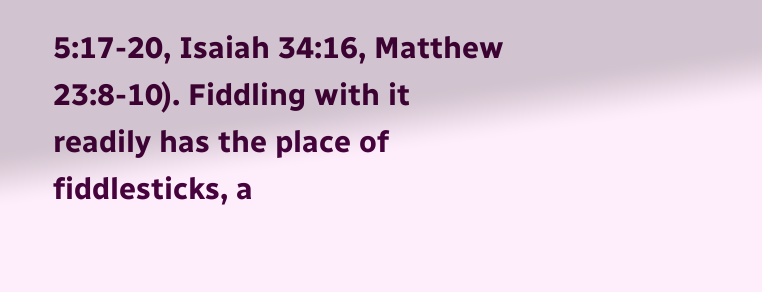5:17-20, Isaiah 34:16, Matthew 23:8-10). Fiddling with it readily has the place of fiddlesticks, a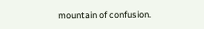mountain of confusion.